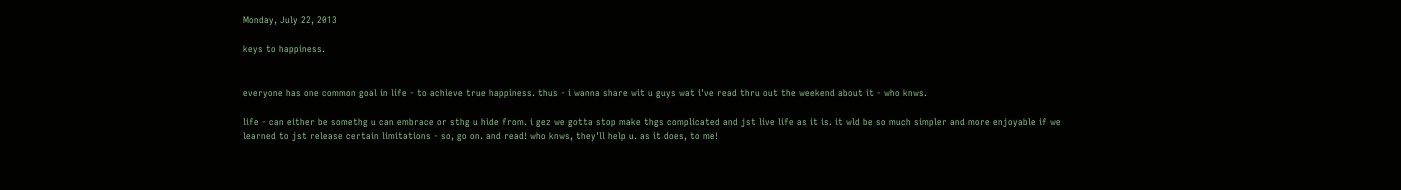Monday, July 22, 2013

keys to happiness.


everyone has one common goal in life - to achieve true happiness. thus - i wanna share wit u guys wat i've read thru out the weekend about it - who knws.

life - can either be somethg u can embrace or sthg u hide from. i gez we gotta stop make thgs complicated and jst live life as it is. it wld be so much simpler and more enjoyable if we learned to jst release certain limitations - so, go on. and read! who knws, they'll help u. as it does, to me!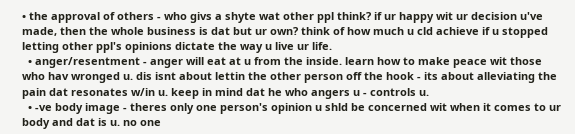• the approval of others - who givs a shyte wat other ppl think? if ur happy wit ur decision u've made, then the whole business is dat but ur own? think of how much u cld achieve if u stopped letting other ppl's opinions dictate the way u live ur life.
  • anger/resentment - anger will eat at u from the inside. learn how to make peace wit those who hav wronged u. dis isnt about lettin the other person off the hook - its about alleviating the pain dat resonates w/in u. keep in mind dat he who angers u - controls u.
  • -ve body image - theres only one person's opinion u shld be concerned wit when it comes to ur body and dat is u. no one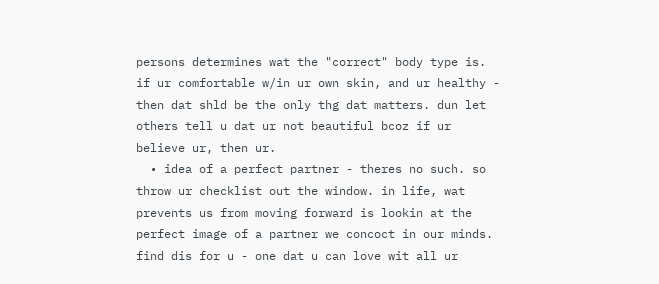persons determines wat the "correct" body type is. if ur comfortable w/in ur own skin, and ur healthy - then dat shld be the only thg dat matters. dun let others tell u dat ur not beautiful bcoz if ur believe ur, then ur.
  • idea of a perfect partner - theres no such. so throw ur checklist out the window. in life, wat prevents us from moving forward is lookin at the perfect image of a partner we concoct in our minds. find dis for u - one dat u can love wit all ur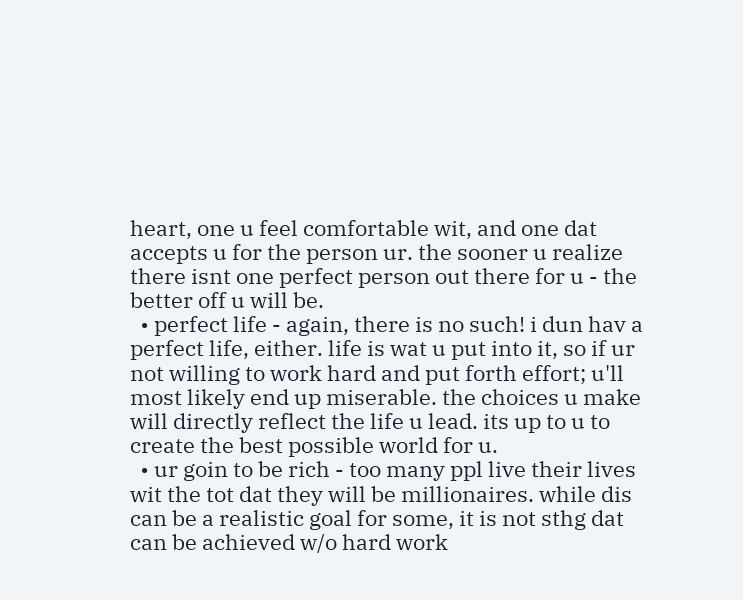heart, one u feel comfortable wit, and one dat accepts u for the person ur. the sooner u realize there isnt one perfect person out there for u - the better off u will be.
  • perfect life - again, there is no such! i dun hav a perfect life, either. life is wat u put into it, so if ur not willing to work hard and put forth effort; u'll most likely end up miserable. the choices u make will directly reflect the life u lead. its up to u to create the best possible world for u.
  • ur goin to be rich - too many ppl live their lives wit the tot dat they will be millionaires. while dis can be a realistic goal for some, it is not sthg dat can be achieved w/o hard work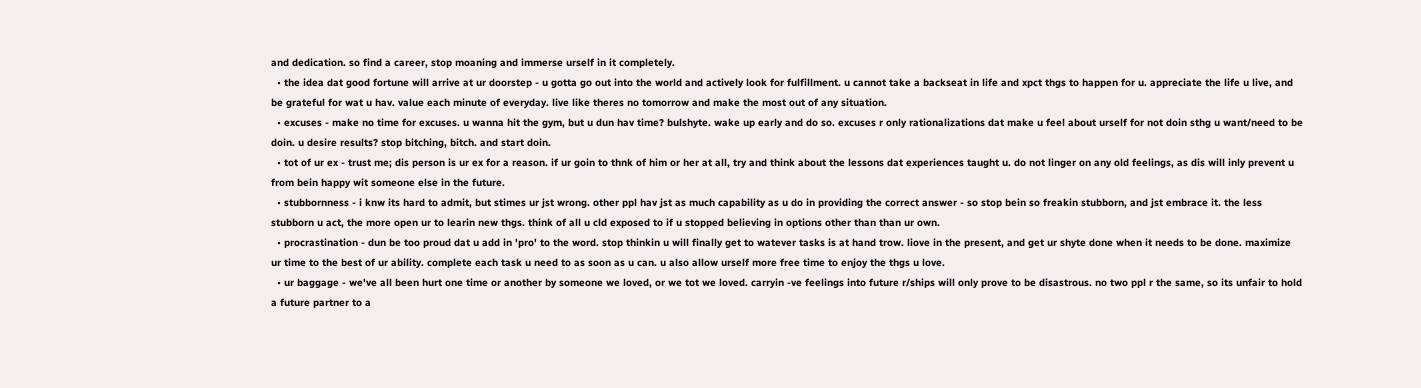and dedication. so find a career, stop moaning and immerse urself in it completely.
  • the idea dat good fortune will arrive at ur doorstep - u gotta go out into the world and actively look for fulfillment. u cannot take a backseat in life and xpct thgs to happen for u. appreciate the life u live, and be grateful for wat u hav. value each minute of everyday. live like theres no tomorrow and make the most out of any situation.
  • excuses - make no time for excuses. u wanna hit the gym, but u dun hav time? bulshyte. wake up early and do so. excuses r only rationalizations dat make u feel about urself for not doin sthg u want/need to be doin. u desire results? stop bitching, bitch. and start doin.
  • tot of ur ex - trust me; dis person is ur ex for a reason. if ur goin to thnk of him or her at all, try and think about the lessons dat experiences taught u. do not linger on any old feelings, as dis will inly prevent u from bein happy wit someone else in the future.
  • stubbornness - i knw its hard to admit, but stimes ur jst wrong. other ppl hav jst as much capability as u do in providing the correct answer - so stop bein so freakin stubborn, and jst embrace it. the less stubborn u act, the more open ur to learin new thgs. think of all u cld exposed to if u stopped believing in options other than than ur own.
  • procrastination - dun be too proud dat u add in 'pro' to the word. stop thinkin u will finally get to watever tasks is at hand trow. liove in the present, and get ur shyte done when it needs to be done. maximize ur time to the best of ur ability. complete each task u need to as soon as u can. u also allow urself more free time to enjoy the thgs u love.
  • ur baggage - we've all been hurt one time or another by someone we loved, or we tot we loved. carryin -ve feelings into future r/ships will only prove to be disastrous. no two ppl r the same, so its unfair to hold a future partner to a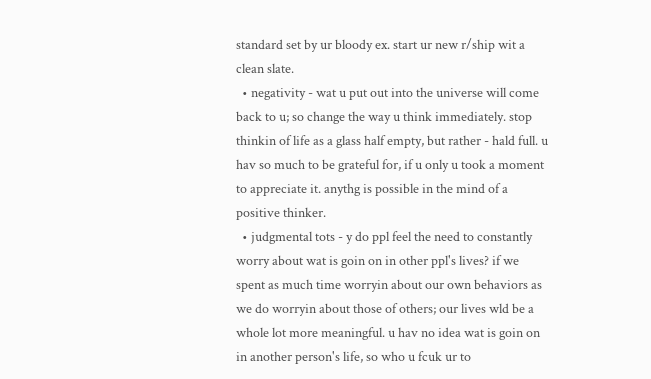standard set by ur bloody ex. start ur new r/ship wit a clean slate.
  • negativity - wat u put out into the universe will come back to u; so change the way u think immediately. stop thinkin of life as a glass half empty, but rather - hald full. u hav so much to be grateful for, if u only u took a moment to appreciate it. anythg is possible in the mind of a positive thinker.
  • judgmental tots - y do ppl feel the need to constantly worry about wat is goin on in other ppl's lives? if we spent as much time worryin about our own behaviors as we do worryin about those of others; our lives wld be a whole lot more meaningful. u hav no idea wat is goin on in another person's life, so who u fcuk ur to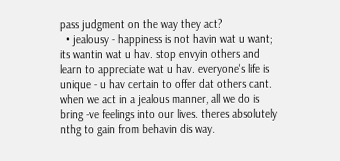pass judgment on the way they act?
  • jealousy - happiness is not havin wat u want; its wantin wat u hav. stop envyin others and learn to appreciate wat u hav. everyone's life is unique - u hav certain to offer dat others cant. when we act in a jealous manner, all we do is bring -ve feelings into our lives. theres absolutely nthg to gain from behavin dis way.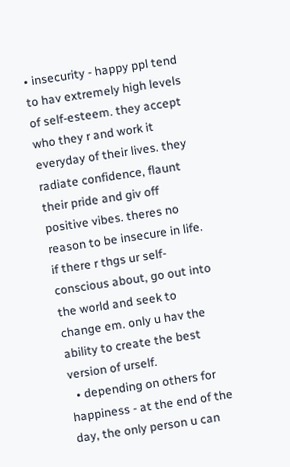• insecurity - happy ppl tend to hav extremely high levels of self-esteem. they accept who they r and work it everyday of their lives. they radiate confidence, flaunt their pride and giv off positive vibes. theres no reason to be insecure in life. if there r thgs ur self-conscious about, go out into the world and seek to change em. only u hav the ability to create the best version of urself.
  • depending on others for happiness - at the end of the day, the only person u can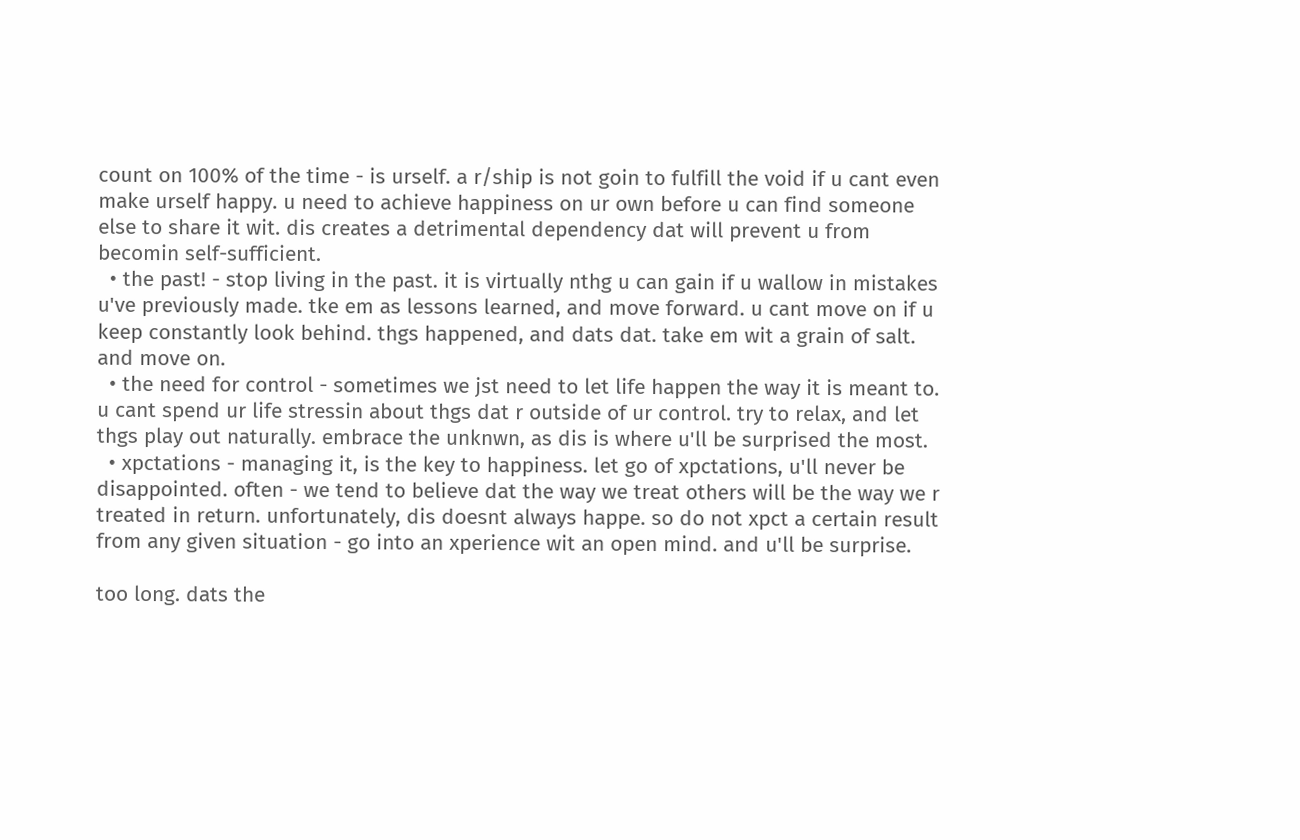count on 100% of the time - is urself. a r/ship is not goin to fulfill the void if u cant even make urself happy. u need to achieve happiness on ur own before u can find someone else to share it wit. dis creates a detrimental dependency dat will prevent u from becomin self-sufficient.
  • the past! - stop living in the past. it is virtually nthg u can gain if u wallow in mistakes u've previously made. tke em as lessons learned, and move forward. u cant move on if u keep constantly look behind. thgs happened, and dats dat. take em wit a grain of salt. and move on.
  • the need for control - sometimes we jst need to let life happen the way it is meant to. u cant spend ur life stressin about thgs dat r outside of ur control. try to relax, and let thgs play out naturally. embrace the unknwn, as dis is where u'll be surprised the most.
  • xpctations - managing it, is the key to happiness. let go of xpctations, u'll never be disappointed. often - we tend to believe dat the way we treat others will be the way we r treated in return. unfortunately, dis doesnt always happe. so do not xpct a certain result from any given situation - go into an xperience wit an open mind. and u'll be surprise.

too long. dats the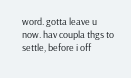word. gotta leave u now. hav coupla thgs to settle, before i off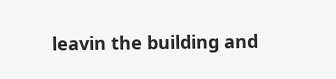leavin the building and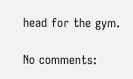head for the gym.

No comments: